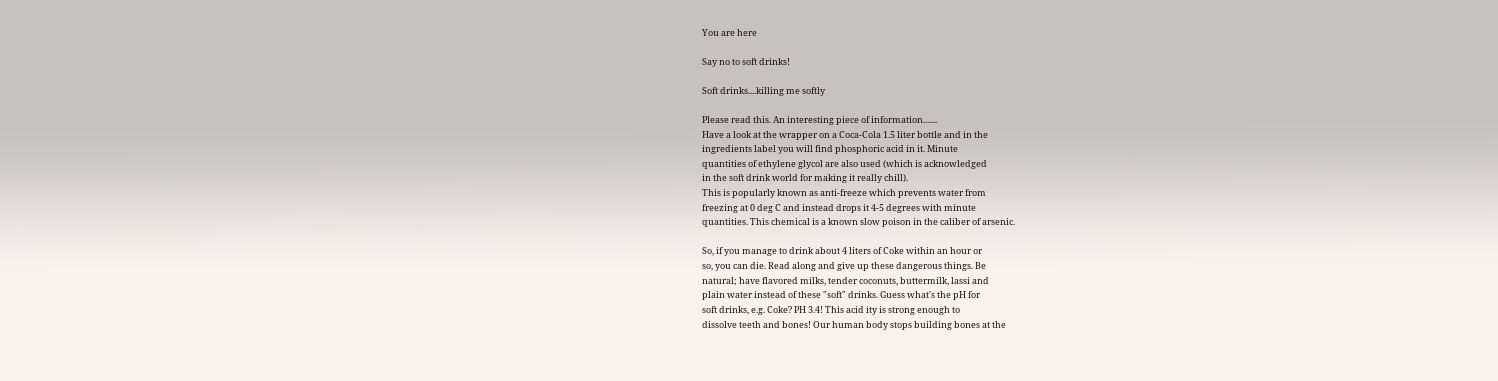You are here

Say no to soft drinks!

Soft drinks....killing me softly

Please read this. An interesting piece of information.......
Have a look at the wrapper on a Coca-Cola 1.5 liter bottle and in the
ingredients label you will find phosphoric acid in it. Minute
quantities of ethylene glycol are also used (which is acknowledged
in the soft drink world for making it really chill).
This is popularly known as anti-freeze which prevents water from
freezing at 0 deg C and instead drops it 4-5 degrees with minute
quantities. This chemical is a known slow poison in the caliber of arsenic.

So, if you manage to drink about 4 liters of Coke within an hour or
so, you can die. Read along and give up these dangerous things. Be
natural; have flavored milks, tender coconuts, buttermilk, lassi and
plain water instead of these "soft" drinks. Guess what's the pH for
soft drinks, e.g. Coke? PH 3.4! This acid ity is strong enough to
dissolve teeth and bones! Our human body stops building bones at the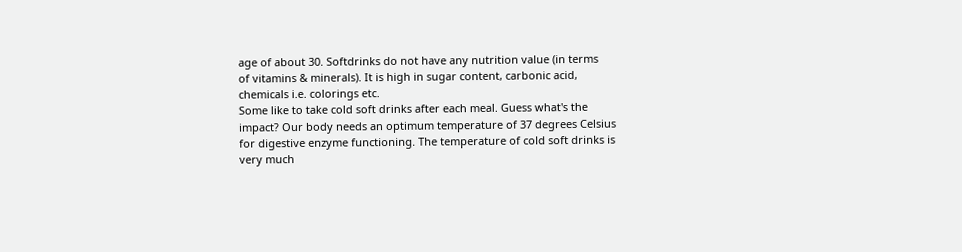age of about 30. Softdrinks do not have any nutrition value (in terms
of vitamins & minerals). It is high in sugar content, carbonic acid,
chemicals i.e. colorings etc.
Some like to take cold soft drinks after each meal. Guess what's the
impact? Our body needs an optimum temperature of 37 degrees Celsius
for digestive enzyme functioning. The temperature of cold soft drinks is
very much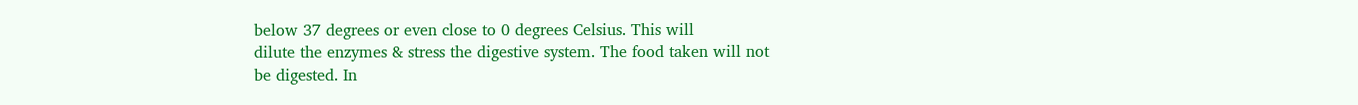below 37 degrees or even close to 0 degrees Celsius. This will
dilute the enzymes & stress the digestive system. The food taken will not
be digested. In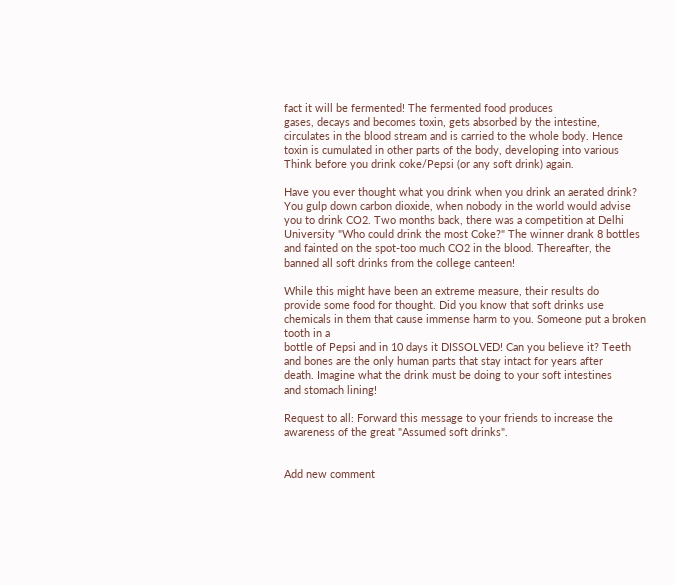fact it will be fermented! The fermented food produces
gases, decays and becomes toxin, gets absorbed by the intestine,
circulates in the blood stream and is carried to the whole body. Hence
toxin is cumulated in other parts of the body, developing into various
Think before you drink coke/Pepsi (or any soft drink) again.

Have you ever thought what you drink when you drink an aerated drink?
You gulp down carbon dioxide, when nobody in the world would advise
you to drink CO2. Two months back, there was a competition at Delhi
University "Who could drink the most Coke?" The winner drank 8 bottles
and fainted on the spot-too much CO2 in the blood. Thereafter, the
banned all soft drinks from the college canteen!

While this might have been an extreme measure, their results do
provide some food for thought. Did you know that soft drinks use
chemicals in them that cause immense harm to you. Someone put a broken
tooth in a
bottle of Pepsi and in 10 days it DISSOLVED! Can you believe it? Teeth
and bones are the only human parts that stay intact for years after
death. Imagine what the drink must be doing to your soft intestines
and stomach lining!

Request to all: Forward this message to your friends to increase the
awareness of the great "Assumed soft drinks".


Add new comment